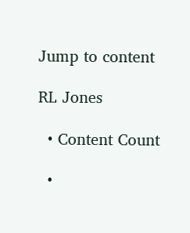Jump to content

RL Jones

  • Content Count

  •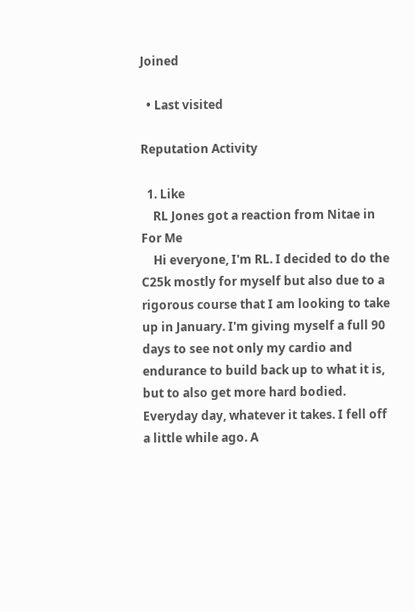Joined

  • Last visited

Reputation Activity

  1. Like
    RL Jones got a reaction from Nitae in For Me
    Hi everyone, I'm RL. I decided to do the C25k mostly for myself but also due to a rigorous course that I am looking to take up in January. I'm giving myself a full 90 days to see not only my cardio and endurance to build back up to what it is, but to also get more hard bodied. Everyday day, whatever it takes. I fell off a little while ago. A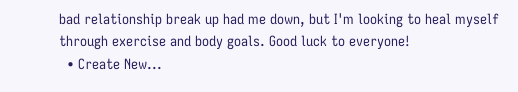bad relationship break up had me down, but I'm looking to heal myself through exercise and body goals. Good luck to everyone!
  • Create New...